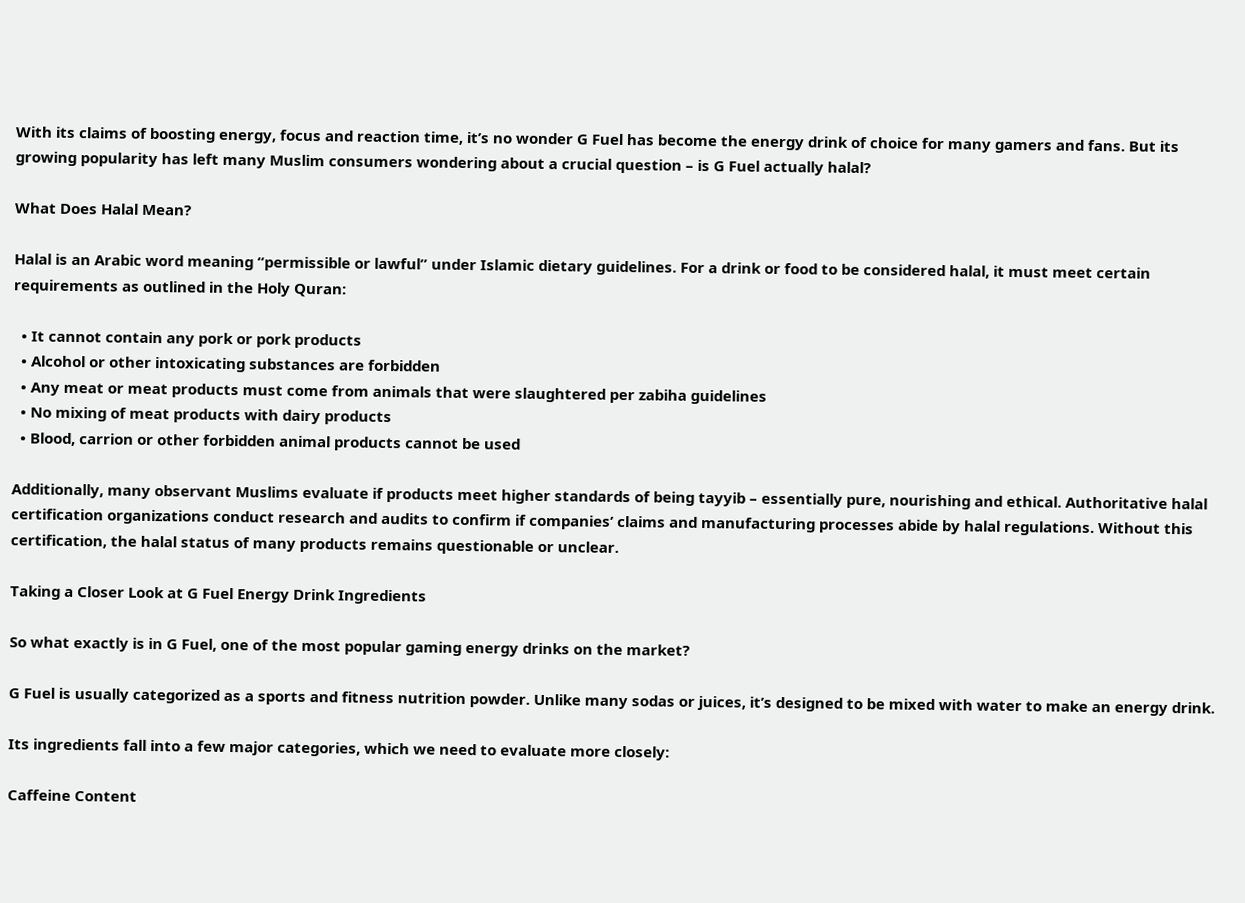With its claims of boosting energy, focus and reaction time, it’s no wonder G Fuel has become the energy drink of choice for many gamers and fans. But its growing popularity has left many Muslim consumers wondering about a crucial question – is G Fuel actually halal?

What Does Halal Mean?

Halal is an Arabic word meaning “permissible or lawful” under Islamic dietary guidelines. For a drink or food to be considered halal, it must meet certain requirements as outlined in the Holy Quran:

  • It cannot contain any pork or pork products
  • Alcohol or other intoxicating substances are forbidden
  • Any meat or meat products must come from animals that were slaughtered per zabiha guidelines
  • No mixing of meat products with dairy products
  • Blood, carrion or other forbidden animal products cannot be used

Additionally, many observant Muslims evaluate if products meet higher standards of being tayyib – essentially pure, nourishing and ethical. Authoritative halal certification organizations conduct research and audits to confirm if companies’ claims and manufacturing processes abide by halal regulations. Without this certification, the halal status of many products remains questionable or unclear.

Taking a Closer Look at G Fuel Energy Drink Ingredients

So what exactly is in G Fuel, one of the most popular gaming energy drinks on the market?

G Fuel is usually categorized as a sports and fitness nutrition powder. Unlike many sodas or juices, it’s designed to be mixed with water to make an energy drink.

Its ingredients fall into a few major categories, which we need to evaluate more closely:

Caffeine Content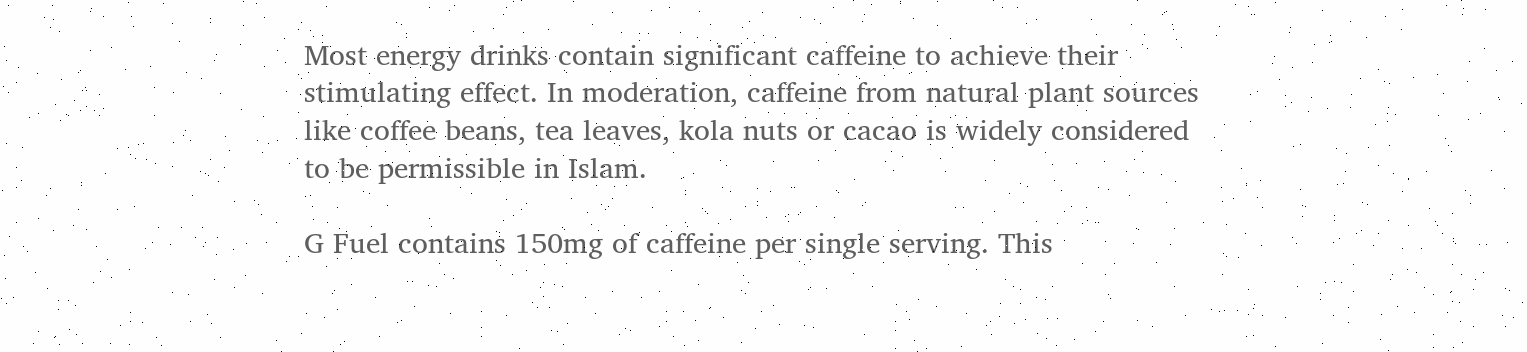Most energy drinks contain significant caffeine to achieve their stimulating effect. In moderation, caffeine from natural plant sources like coffee beans, tea leaves, kola nuts or cacao is widely considered to be permissible in Islam.

G Fuel contains 150mg of caffeine per single serving. This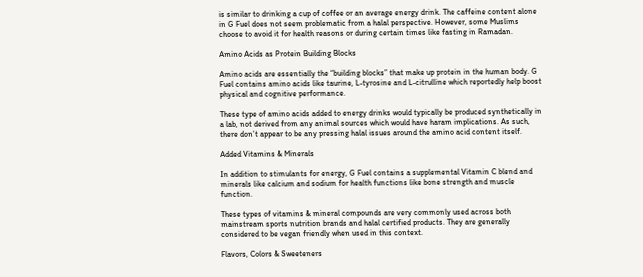is similar to drinking a cup of coffee or an average energy drink. The caffeine content alone in G Fuel does not seem problematic from a halal perspective. However, some Muslims choose to avoid it for health reasons or during certain times like fasting in Ramadan.

Amino Acids as Protein Building Blocks

Amino acids are essentially the “building blocks” that make up protein in the human body. G Fuel contains amino acids like taurine, L-tyrosine and L-citrulline which reportedly help boost physical and cognitive performance.

These type of amino acids added to energy drinks would typically be produced synthetically in a lab, not derived from any animal sources which would have haram implications. As such, there don’t appear to be any pressing halal issues around the amino acid content itself.

Added Vitamins & Minerals

In addition to stimulants for energy, G Fuel contains a supplemental Vitamin C blend and minerals like calcium and sodium for health functions like bone strength and muscle function.

These types of vitamins & mineral compounds are very commonly used across both mainstream sports nutrition brands and halal certified products. They are generally considered to be vegan friendly when used in this context.

Flavors, Colors & Sweeteners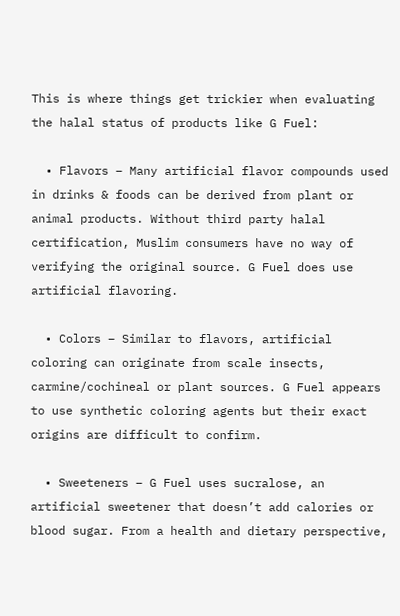This is where things get trickier when evaluating the halal status of products like G Fuel:

  • Flavors – Many artificial flavor compounds used in drinks & foods can be derived from plant or animal products. Without third party halal certification, Muslim consumers have no way of verifying the original source. G Fuel does use artificial flavoring.

  • Colors – Similar to flavors, artificial coloring can originate from scale insects, carmine/cochineal or plant sources. G Fuel appears to use synthetic coloring agents but their exact origins are difficult to confirm.

  • Sweeteners – G Fuel uses sucralose, an artificial sweetener that doesn’t add calories or blood sugar. From a health and dietary perspective,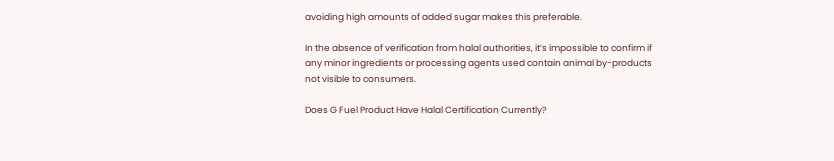avoiding high amounts of added sugar makes this preferable.

In the absence of verification from halal authorities, it’s impossible to confirm if any minor ingredients or processing agents used contain animal by-products not visible to consumers.

Does G Fuel Product Have Halal Certification Currently?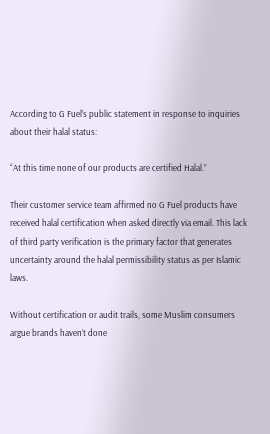According to G Fuel’s public statement in response to inquiries about their halal status:

“At this time none of our products are certified Halal.”

Their customer service team affirmed no G Fuel products have received halal certification when asked directly via email. This lack of third party verification is the primary factor that generates uncertainty around the halal permissibility status as per Islamic laws.

Without certification or audit trails, some Muslim consumers argue brands haven’t done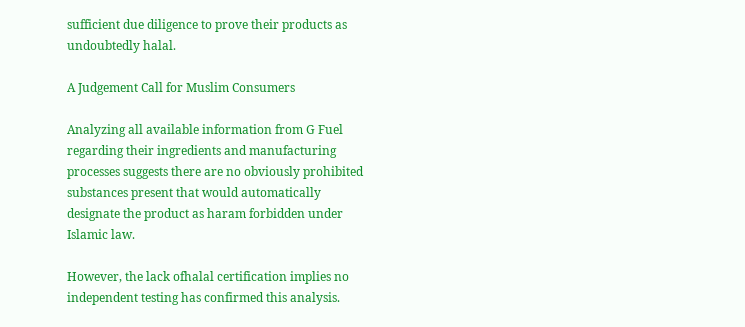sufficient due diligence to prove their products as undoubtedly halal.

A Judgement Call for Muslim Consumers

Analyzing all available information from G Fuel regarding their ingredients and manufacturing processes suggests there are no obviously prohibited substances present that would automatically designate the product as haram forbidden under Islamic law.

However, the lack ofhalal certification implies no independent testing has confirmed this analysis.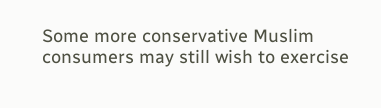Some more conservative Muslim consumers may still wish to exercise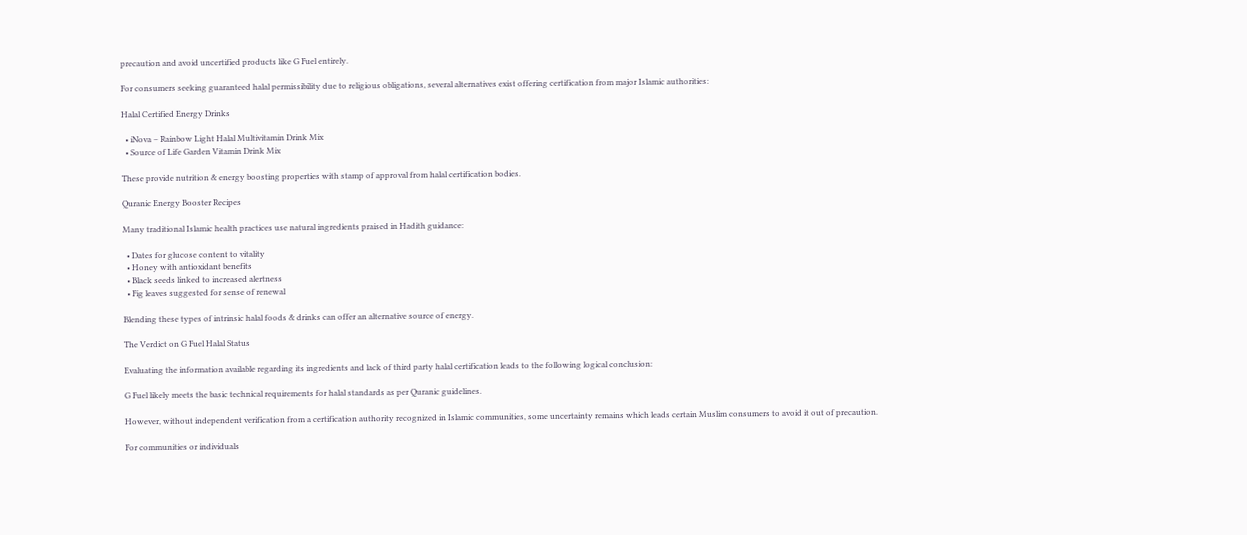precaution and avoid uncertified products like G Fuel entirely.

For consumers seeking guaranteed halal permissibility due to religious obligations, several alternatives exist offering certification from major Islamic authorities:

Halal Certified Energy Drinks

  • iNova – Rainbow Light Halal Multivitamin Drink Mix
  • Source of Life Garden Vitamin Drink Mix

These provide nutrition & energy boosting properties with stamp of approval from halal certification bodies.

Quranic Energy Booster Recipes

Many traditional Islamic health practices use natural ingredients praised in Hadith guidance:

  • Dates for glucose content to vitality
  • Honey with antioxidant benefits
  • Black seeds linked to increased alertness
  • Fig leaves suggested for sense of renewal

Blending these types of intrinsic halal foods & drinks can offer an alternative source of energy.

The Verdict on G Fuel Halal Status

Evaluating the information available regarding its ingredients and lack of third party halal certification leads to the following logical conclusion:

G Fuel likely meets the basic technical requirements for halal standards as per Quranic guidelines.

However, without independent verification from a certification authority recognized in Islamic communities, some uncertainty remains which leads certain Muslim consumers to avoid it out of precaution.

For communities or individuals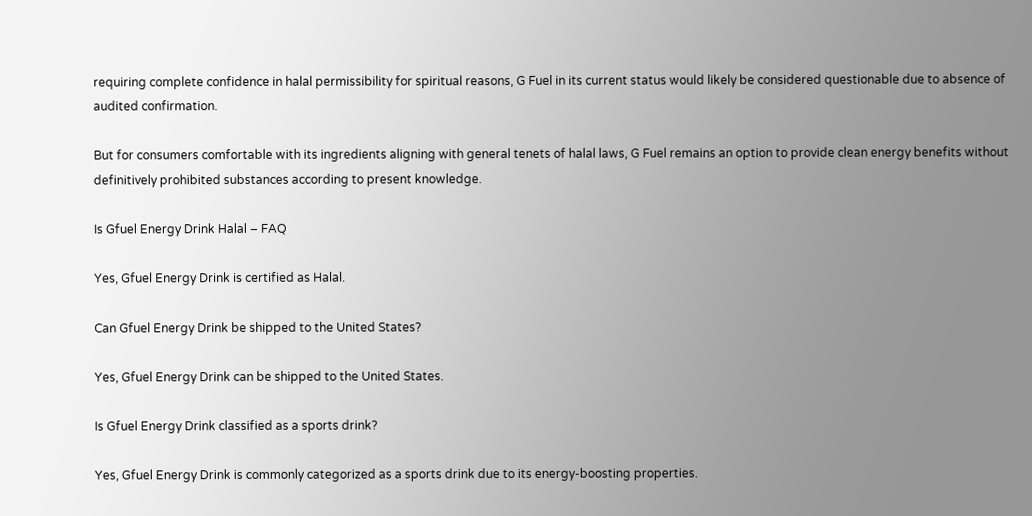requiring complete confidence in halal permissibility for spiritual reasons, G Fuel in its current status would likely be considered questionable due to absence of audited confirmation.

But for consumers comfortable with its ingredients aligning with general tenets of halal laws, G Fuel remains an option to provide clean energy benefits without definitively prohibited substances according to present knowledge.

Is Gfuel Energy Drink Halal – FAQ

Yes, Gfuel Energy Drink is certified as Halal.

Can Gfuel Energy Drink be shipped to the United States?

Yes, Gfuel Energy Drink can be shipped to the United States.

Is Gfuel Energy Drink classified as a sports drink?

Yes, Gfuel Energy Drink is commonly categorized as a sports drink due to its energy-boosting properties.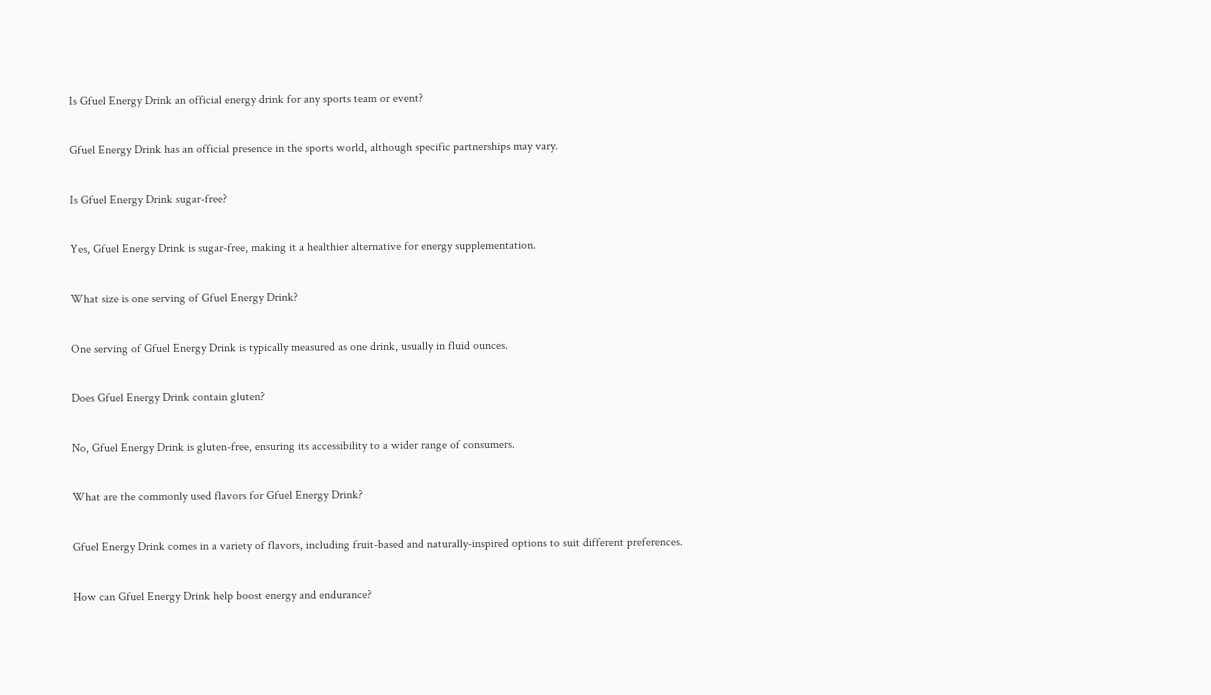Is Gfuel Energy Drink an official energy drink for any sports team or event?

Gfuel Energy Drink has an official presence in the sports world, although specific partnerships may vary.

Is Gfuel Energy Drink sugar-free?

Yes, Gfuel Energy Drink is sugar-free, making it a healthier alternative for energy supplementation.

What size is one serving of Gfuel Energy Drink?

One serving of Gfuel Energy Drink is typically measured as one drink, usually in fluid ounces.

Does Gfuel Energy Drink contain gluten?

No, Gfuel Energy Drink is gluten-free, ensuring its accessibility to a wider range of consumers.

What are the commonly used flavors for Gfuel Energy Drink?

Gfuel Energy Drink comes in a variety of flavors, including fruit-based and naturally-inspired options to suit different preferences.

How can Gfuel Energy Drink help boost energy and endurance?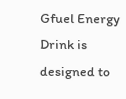Gfuel Energy Drink is designed to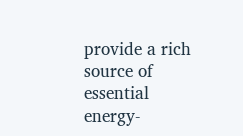provide a rich source of essential energy-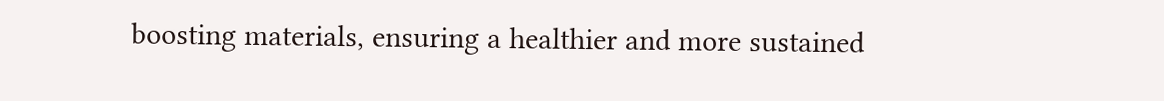boosting materials, ensuring a healthier and more sustained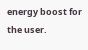energy boost for the user.